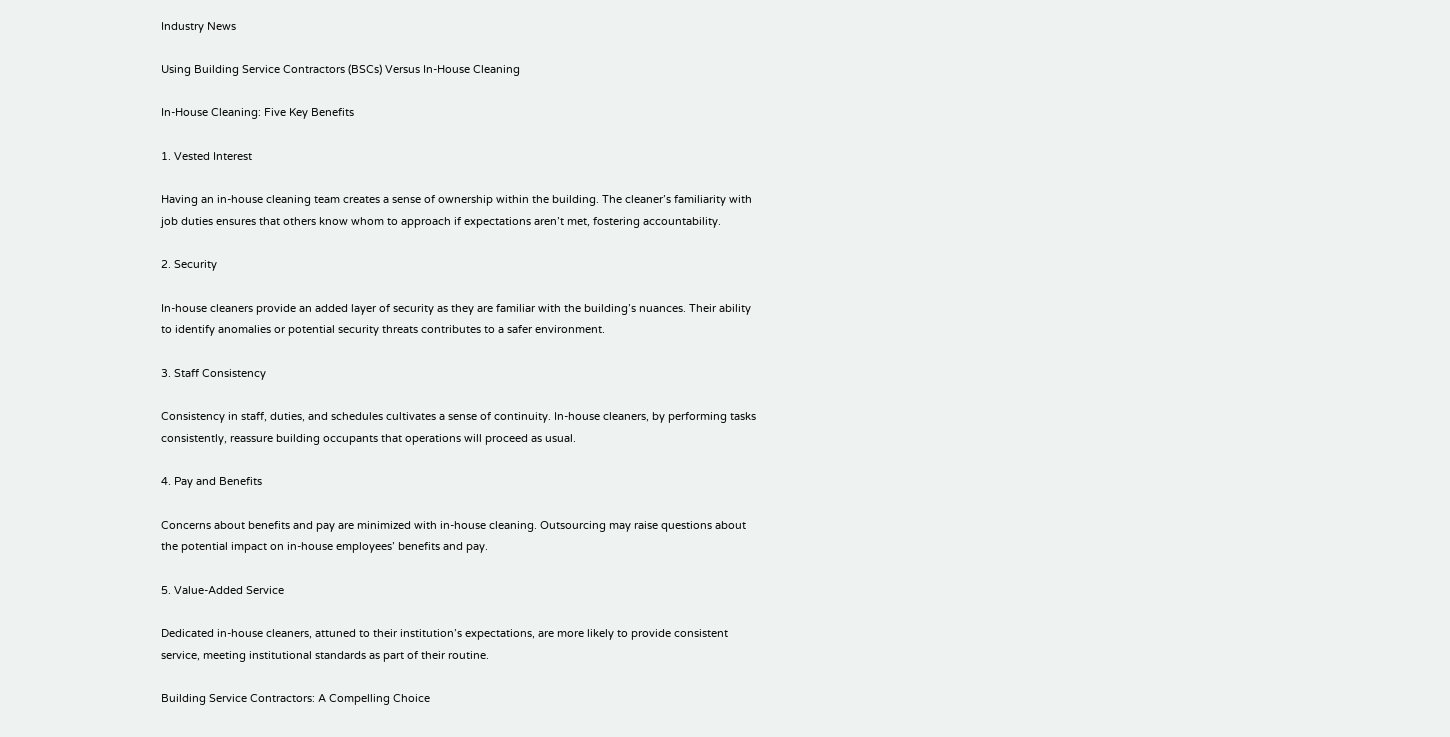Industry News

Using Building Service Contractors (BSCs) Versus In-House Cleaning

In-House Cleaning: Five Key Benefits

1. Vested Interest

Having an in-house cleaning team creates a sense of ownership within the building. The cleaner’s familiarity with job duties ensures that others know whom to approach if expectations aren’t met, fostering accountability.

2. Security

In-house cleaners provide an added layer of security as they are familiar with the building’s nuances. Their ability to identify anomalies or potential security threats contributes to a safer environment.

3. Staff Consistency

Consistency in staff, duties, and schedules cultivates a sense of continuity. In-house cleaners, by performing tasks consistently, reassure building occupants that operations will proceed as usual.

4. Pay and Benefits

Concerns about benefits and pay are minimized with in-house cleaning. Outsourcing may raise questions about the potential impact on in-house employees’ benefits and pay.

5. Value-Added Service

Dedicated in-house cleaners, attuned to their institution’s expectations, are more likely to provide consistent service, meeting institutional standards as part of their routine.

Building Service Contractors: A Compelling Choice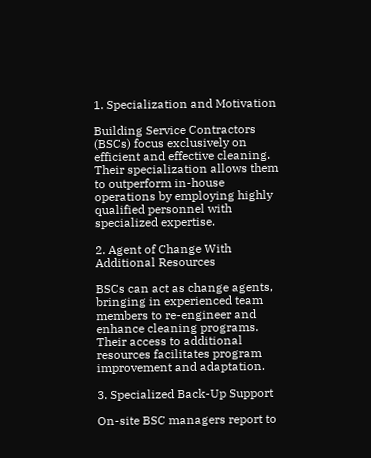1. Specialization and Motivation

Building Service Contractors (BSCs) focus exclusively on efficient and effective cleaning. Their specialization allows them to outperform in-house operations by employing highly qualified personnel with specialized expertise.

2. Agent of Change With Additional Resources

BSCs can act as change agents, bringing in experienced team members to re-engineer and enhance cleaning programs. Their access to additional resources facilitates program improvement and adaptation.

3. Specialized Back-Up Support

On-site BSC managers report to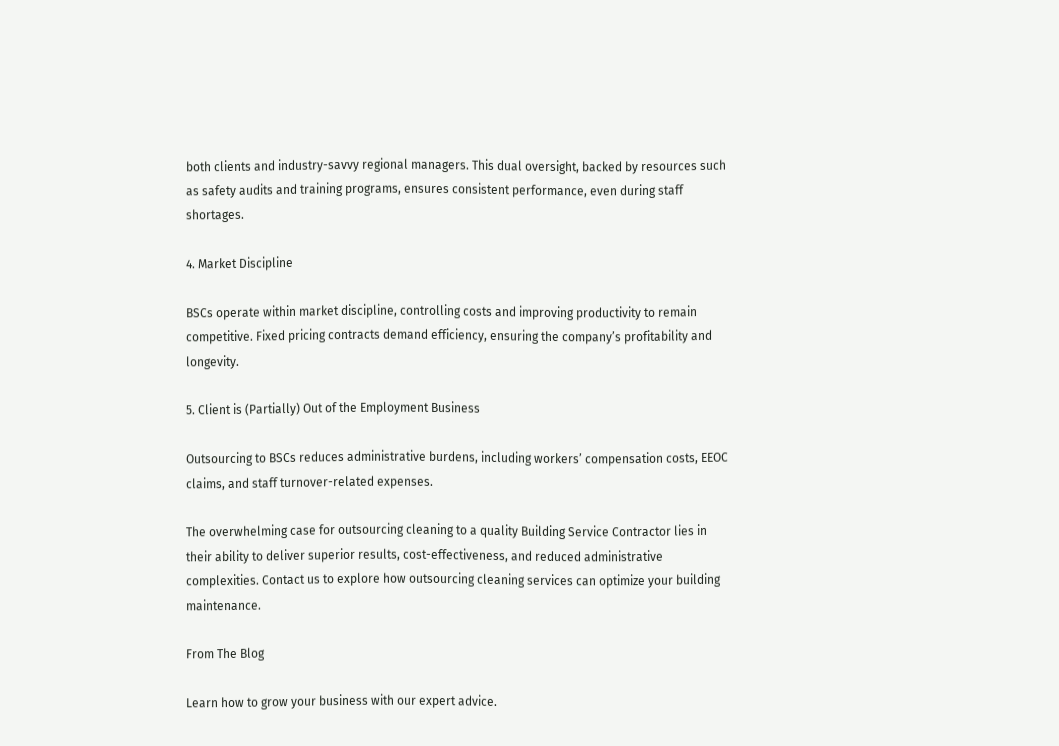both clients and industry-savvy regional managers. This dual oversight, backed by resources such as safety audits and training programs, ensures consistent performance, even during staff shortages.

4. Market Discipline

BSCs operate within market discipline, controlling costs and improving productivity to remain competitive. Fixed pricing contracts demand efficiency, ensuring the company’s profitability and longevity.

5. Client is (Partially) Out of the Employment Business

Outsourcing to BSCs reduces administrative burdens, including workers’ compensation costs, EEOC claims, and staff turnover-related expenses.

The overwhelming case for outsourcing cleaning to a quality Building Service Contractor lies in their ability to deliver superior results, cost-effectiveness, and reduced administrative complexities. Contact us to explore how outsourcing cleaning services can optimize your building maintenance.

From The Blog

Learn how to grow your business with our expert advice.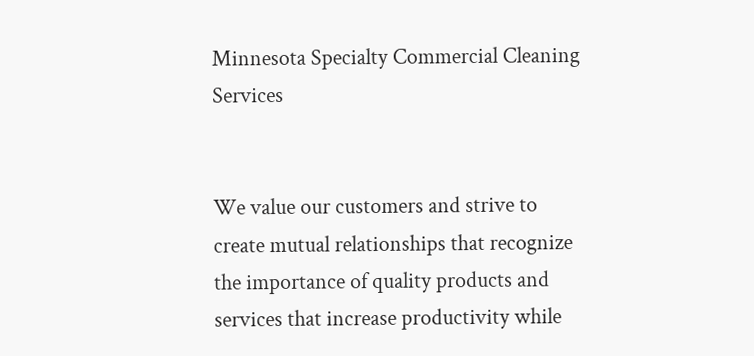Minnesota Specialty Commercial Cleaning Services


We value our customers and strive to create mutual relationships that recognize the importance of quality products and services that increase productivity while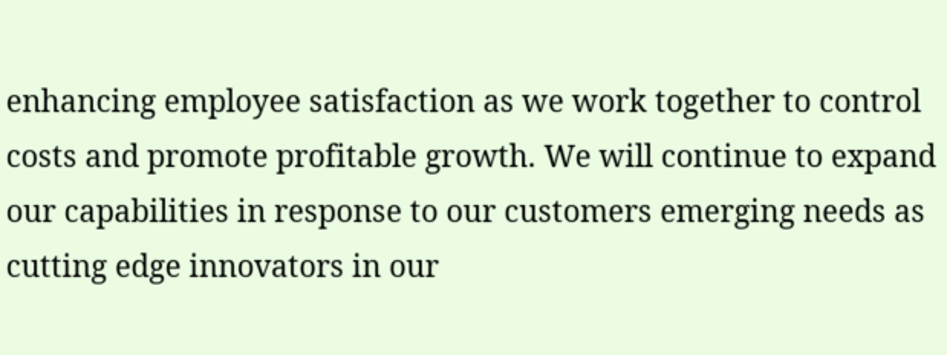enhancing employee satisfaction as we work together to control costs and promote profitable growth. We will continue to expand our capabilities in response to our customers emerging needs as cutting edge innovators in our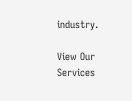industry.

View Our Services